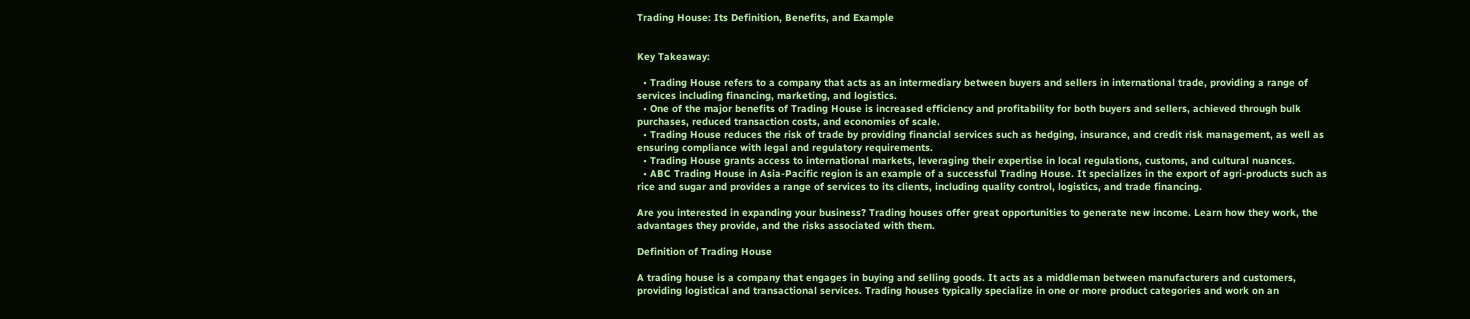Trading House: Its Definition, Benefits, and Example


Key Takeaway:

  • Trading House refers to a company that acts as an intermediary between buyers and sellers in international trade, providing a range of services including financing, marketing, and logistics.
  • One of the major benefits of Trading House is increased efficiency and profitability for both buyers and sellers, achieved through bulk purchases, reduced transaction costs, and economies of scale.
  • Trading House reduces the risk of trade by providing financial services such as hedging, insurance, and credit risk management, as well as ensuring compliance with legal and regulatory requirements.
  • Trading House grants access to international markets, leveraging their expertise in local regulations, customs, and cultural nuances.
  • ABC Trading House in Asia-Pacific region is an example of a successful Trading House. It specializes in the export of agri-products such as rice and sugar and provides a range of services to its clients, including quality control, logistics, and trade financing.

Are you interested in expanding your business? Trading houses offer great opportunities to generate new income. Learn how they work, the advantages they provide, and the risks associated with them.

Definition of Trading House

A trading house is a company that engages in buying and selling goods. It acts as a middleman between manufacturers and customers, providing logistical and transactional services. Trading houses typically specialize in one or more product categories and work on an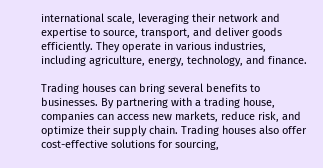international scale, leveraging their network and expertise to source, transport, and deliver goods efficiently. They operate in various industries, including agriculture, energy, technology, and finance.

Trading houses can bring several benefits to businesses. By partnering with a trading house, companies can access new markets, reduce risk, and optimize their supply chain. Trading houses also offer cost-effective solutions for sourcing,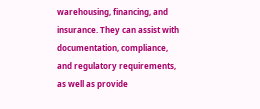warehousing, financing, and insurance. They can assist with documentation, compliance, and regulatory requirements, as well as provide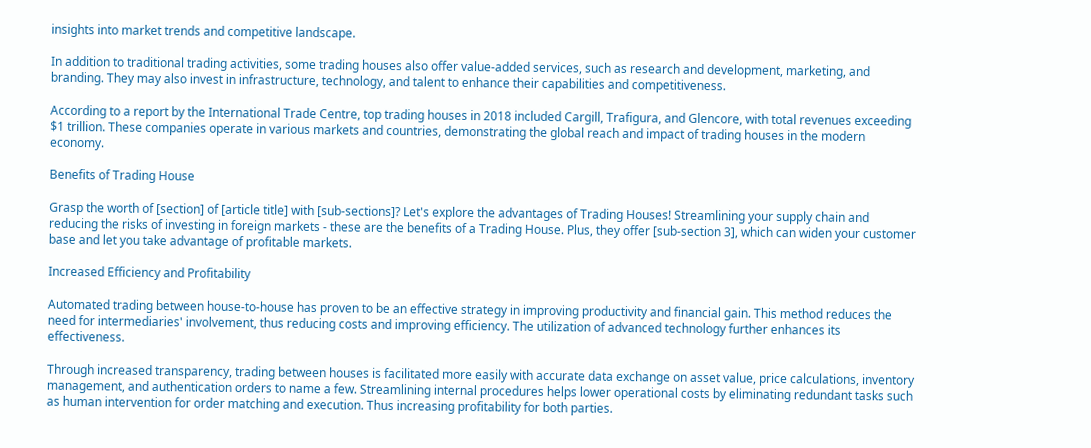insights into market trends and competitive landscape.

In addition to traditional trading activities, some trading houses also offer value-added services, such as research and development, marketing, and branding. They may also invest in infrastructure, technology, and talent to enhance their capabilities and competitiveness.

According to a report by the International Trade Centre, top trading houses in 2018 included Cargill, Trafigura, and Glencore, with total revenues exceeding $1 trillion. These companies operate in various markets and countries, demonstrating the global reach and impact of trading houses in the modern economy.

Benefits of Trading House

Grasp the worth of [section] of [article title] with [sub-sections]? Let's explore the advantages of Trading Houses! Streamlining your supply chain and reducing the risks of investing in foreign markets - these are the benefits of a Trading House. Plus, they offer [sub-section 3], which can widen your customer base and let you take advantage of profitable markets.

Increased Efficiency and Profitability

Automated trading between house-to-house has proven to be an effective strategy in improving productivity and financial gain. This method reduces the need for intermediaries' involvement, thus reducing costs and improving efficiency. The utilization of advanced technology further enhances its effectiveness.

Through increased transparency, trading between houses is facilitated more easily with accurate data exchange on asset value, price calculations, inventory management, and authentication orders to name a few. Streamlining internal procedures helps lower operational costs by eliminating redundant tasks such as human intervention for order matching and execution. Thus increasing profitability for both parties.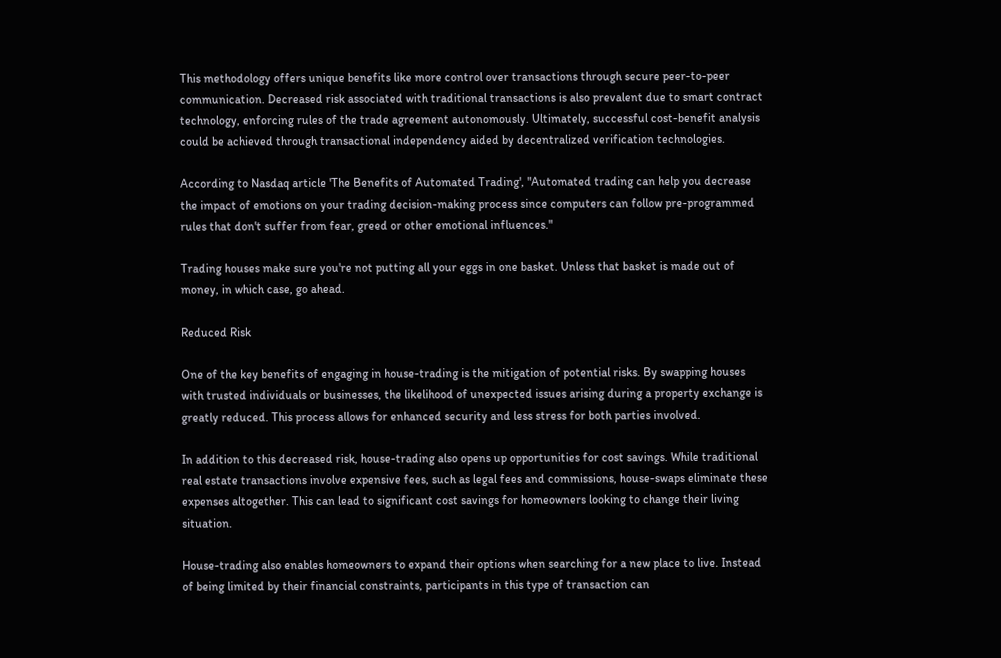This methodology offers unique benefits like more control over transactions through secure peer-to-peer communication. Decreased risk associated with traditional transactions is also prevalent due to smart contract technology, enforcing rules of the trade agreement autonomously. Ultimately, successful cost-benefit analysis could be achieved through transactional independency aided by decentralized verification technologies.

According to Nasdaq article 'The Benefits of Automated Trading', "Automated trading can help you decrease the impact of emotions on your trading decision-making process since computers can follow pre-programmed rules that don't suffer from fear, greed or other emotional influences."

Trading houses make sure you're not putting all your eggs in one basket. Unless that basket is made out of money, in which case, go ahead.

Reduced Risk

One of the key benefits of engaging in house-trading is the mitigation of potential risks. By swapping houses with trusted individuals or businesses, the likelihood of unexpected issues arising during a property exchange is greatly reduced. This process allows for enhanced security and less stress for both parties involved.

In addition to this decreased risk, house-trading also opens up opportunities for cost savings. While traditional real estate transactions involve expensive fees, such as legal fees and commissions, house-swaps eliminate these expenses altogether. This can lead to significant cost savings for homeowners looking to change their living situation.

House-trading also enables homeowners to expand their options when searching for a new place to live. Instead of being limited by their financial constraints, participants in this type of transaction can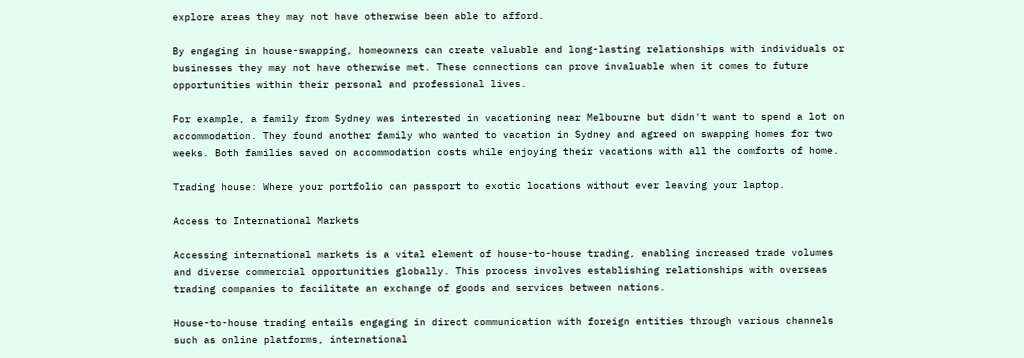explore areas they may not have otherwise been able to afford.

By engaging in house-swapping, homeowners can create valuable and long-lasting relationships with individuals or businesses they may not have otherwise met. These connections can prove invaluable when it comes to future opportunities within their personal and professional lives.

For example, a family from Sydney was interested in vacationing near Melbourne but didn't want to spend a lot on accommodation. They found another family who wanted to vacation in Sydney and agreed on swapping homes for two weeks. Both families saved on accommodation costs while enjoying their vacations with all the comforts of home.

Trading house: Where your portfolio can passport to exotic locations without ever leaving your laptop.

Access to International Markets

Accessing international markets is a vital element of house-to-house trading, enabling increased trade volumes and diverse commercial opportunities globally. This process involves establishing relationships with overseas trading companies to facilitate an exchange of goods and services between nations.

House-to-house trading entails engaging in direct communication with foreign entities through various channels such as online platforms, international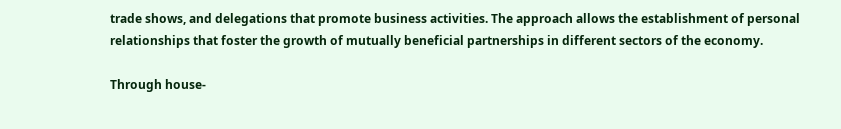trade shows, and delegations that promote business activities. The approach allows the establishment of personal relationships that foster the growth of mutually beneficial partnerships in different sectors of the economy.

Through house-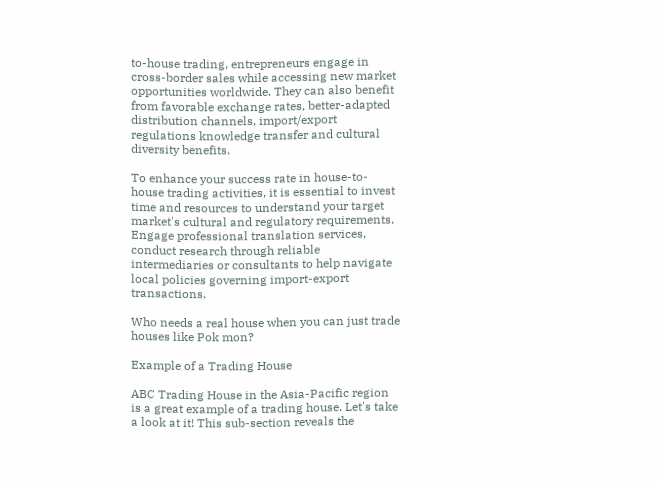to-house trading, entrepreneurs engage in cross-border sales while accessing new market opportunities worldwide. They can also benefit from favorable exchange rates, better-adapted distribution channels, import/export regulations knowledge transfer and cultural diversity benefits.

To enhance your success rate in house-to-house trading activities, it is essential to invest time and resources to understand your target market's cultural and regulatory requirements. Engage professional translation services, conduct research through reliable intermediaries or consultants to help navigate local policies governing import-export transactions.

Who needs a real house when you can just trade houses like Pok mon?

Example of a Trading House

ABC Trading House in the Asia-Pacific region is a great example of a trading house. Let's take a look at it! This sub-section reveals the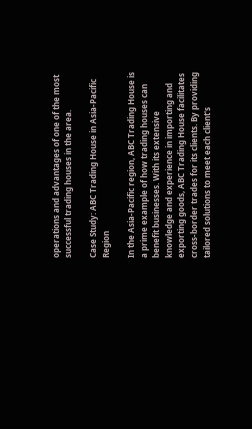operations and advantages of one of the most successful trading houses in the area.

Case Study: ABC Trading House in Asia-Pacific Region

In the Asia-Pacific region, ABC Trading House is a prime example of how trading houses can benefit businesses. With its extensive knowledge and experience in importing and exporting goods, ABC Trading House facilitates cross-border trades for its clients. By providing tailored solutions to meet each client's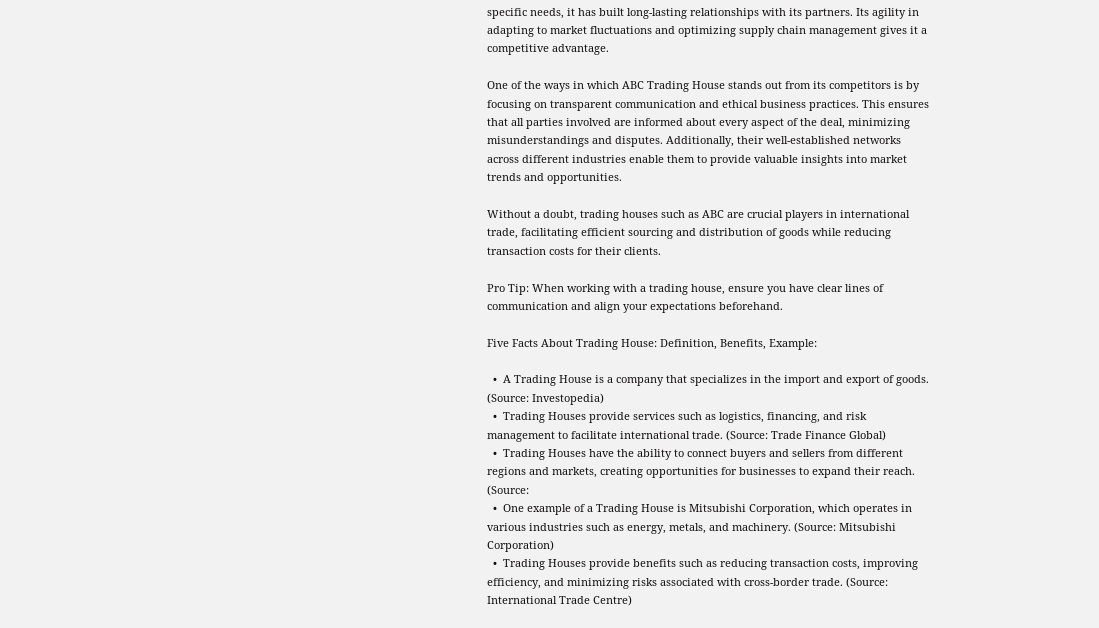specific needs, it has built long-lasting relationships with its partners. Its agility in adapting to market fluctuations and optimizing supply chain management gives it a competitive advantage.

One of the ways in which ABC Trading House stands out from its competitors is by focusing on transparent communication and ethical business practices. This ensures that all parties involved are informed about every aspect of the deal, minimizing misunderstandings and disputes. Additionally, their well-established networks across different industries enable them to provide valuable insights into market trends and opportunities.

Without a doubt, trading houses such as ABC are crucial players in international trade, facilitating efficient sourcing and distribution of goods while reducing transaction costs for their clients.

Pro Tip: When working with a trading house, ensure you have clear lines of communication and align your expectations beforehand.

Five Facts About Trading House: Definition, Benefits, Example:

  •  A Trading House is a company that specializes in the import and export of goods. (Source: Investopedia)
  •  Trading Houses provide services such as logistics, financing, and risk management to facilitate international trade. (Source: Trade Finance Global)
  •  Trading Houses have the ability to connect buyers and sellers from different regions and markets, creating opportunities for businesses to expand their reach. (Source:
  •  One example of a Trading House is Mitsubishi Corporation, which operates in various industries such as energy, metals, and machinery. (Source: Mitsubishi Corporation)
  •  Trading Houses provide benefits such as reducing transaction costs, improving efficiency, and minimizing risks associated with cross-border trade. (Source: International Trade Centre)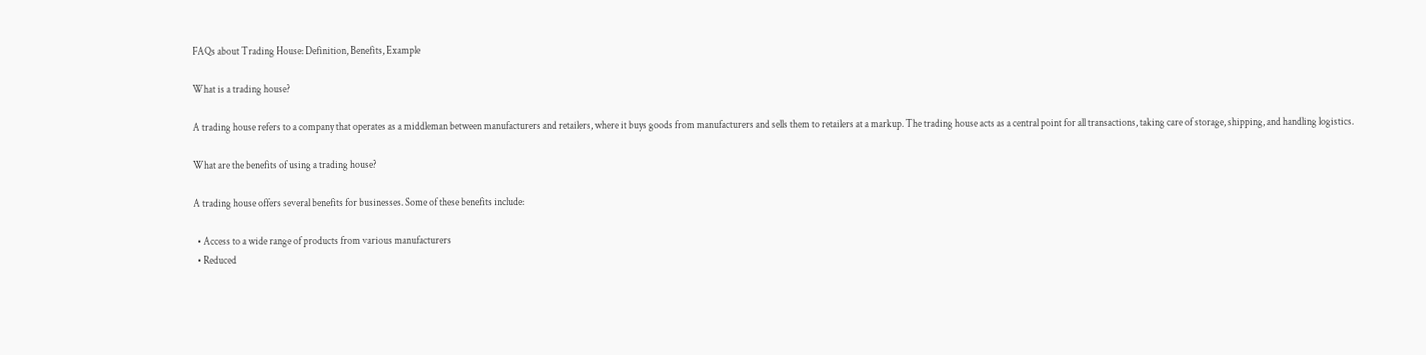FAQs about Trading House: Definition, Benefits, Example

What is a trading house?

A trading house refers to a company that operates as a middleman between manufacturers and retailers, where it buys goods from manufacturers and sells them to retailers at a markup. The trading house acts as a central point for all transactions, taking care of storage, shipping, and handling logistics.

What are the benefits of using a trading house?

A trading house offers several benefits for businesses. Some of these benefits include:

  • Access to a wide range of products from various manufacturers
  • Reduced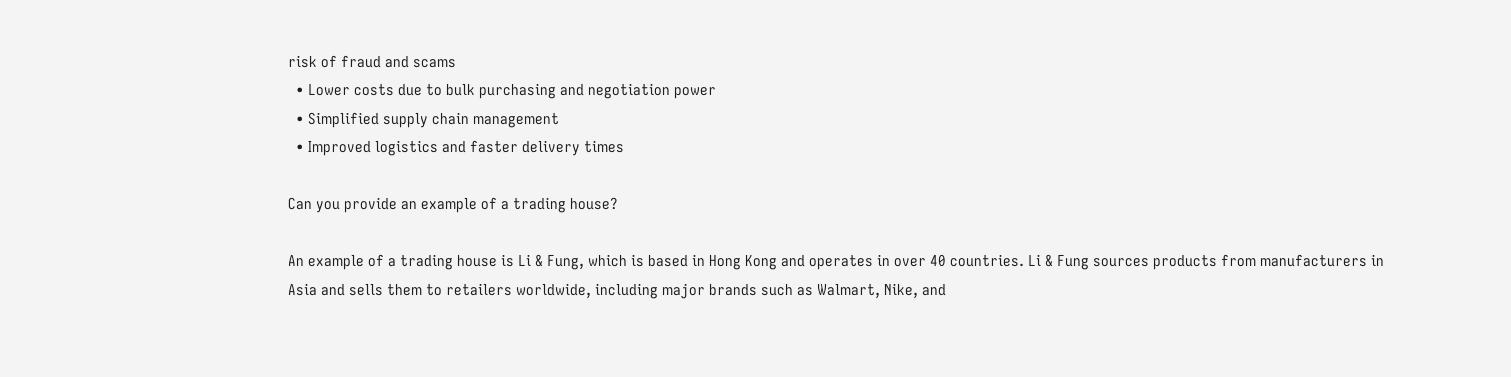risk of fraud and scams
  • Lower costs due to bulk purchasing and negotiation power
  • Simplified supply chain management
  • Improved logistics and faster delivery times

Can you provide an example of a trading house?

An example of a trading house is Li & Fung, which is based in Hong Kong and operates in over 40 countries. Li & Fung sources products from manufacturers in Asia and sells them to retailers worldwide, including major brands such as Walmart, Nike, and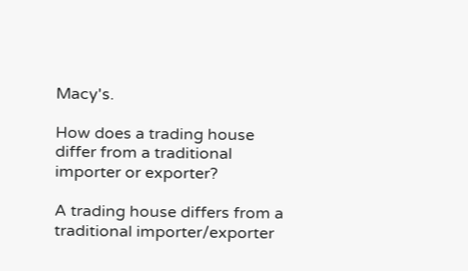Macy's.

How does a trading house differ from a traditional importer or exporter?

A trading house differs from a traditional importer/exporter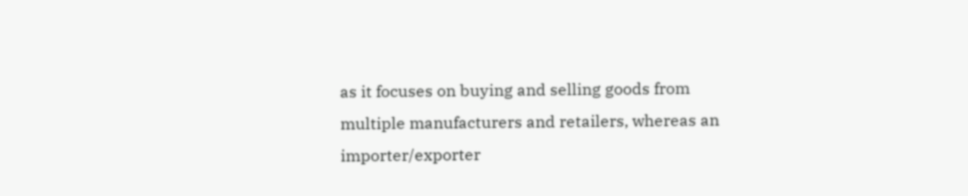as it focuses on buying and selling goods from multiple manufacturers and retailers, whereas an importer/exporter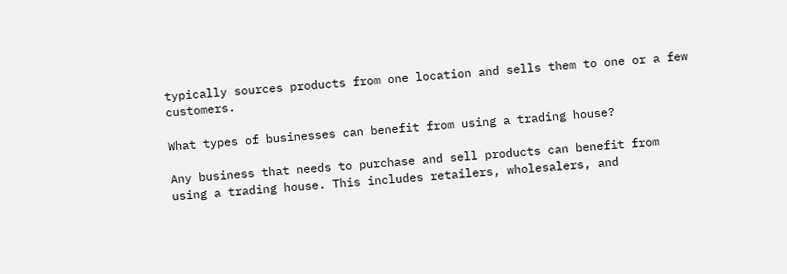typically sources products from one location and sells them to one or a few customers.

What types of businesses can benefit from using a trading house?

Any business that needs to purchase and sell products can benefit from using a trading house. This includes retailers, wholesalers, and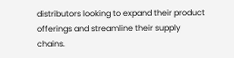distributors looking to expand their product offerings and streamline their supply chains.